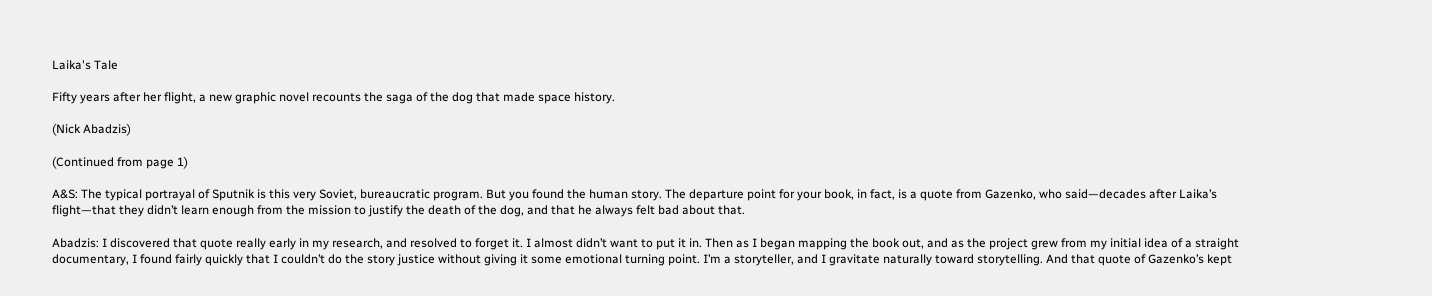Laika's Tale

Fifty years after her flight, a new graphic novel recounts the saga of the dog that made space history.

(Nick Abadzis)

(Continued from page 1)

A&S: The typical portrayal of Sputnik is this very Soviet, bureaucratic program. But you found the human story. The departure point for your book, in fact, is a quote from Gazenko, who said—decades after Laika’s flight—that they didn’t learn enough from the mission to justify the death of the dog, and that he always felt bad about that.

Abadzis: I discovered that quote really early in my research, and resolved to forget it. I almost didn’t want to put it in. Then as I began mapping the book out, and as the project grew from my initial idea of a straight documentary, I found fairly quickly that I couldn’t do the story justice without giving it some emotional turning point. I’m a storyteller, and I gravitate naturally toward storytelling. And that quote of Gazenko’s kept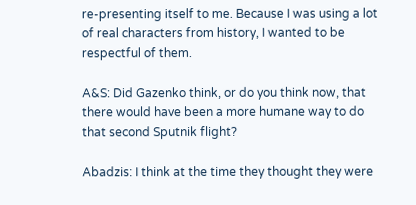re-presenting itself to me. Because I was using a lot of real characters from history, I wanted to be respectful of them.

A&S: Did Gazenko think, or do you think now, that there would have been a more humane way to do that second Sputnik flight?

Abadzis: I think at the time they thought they were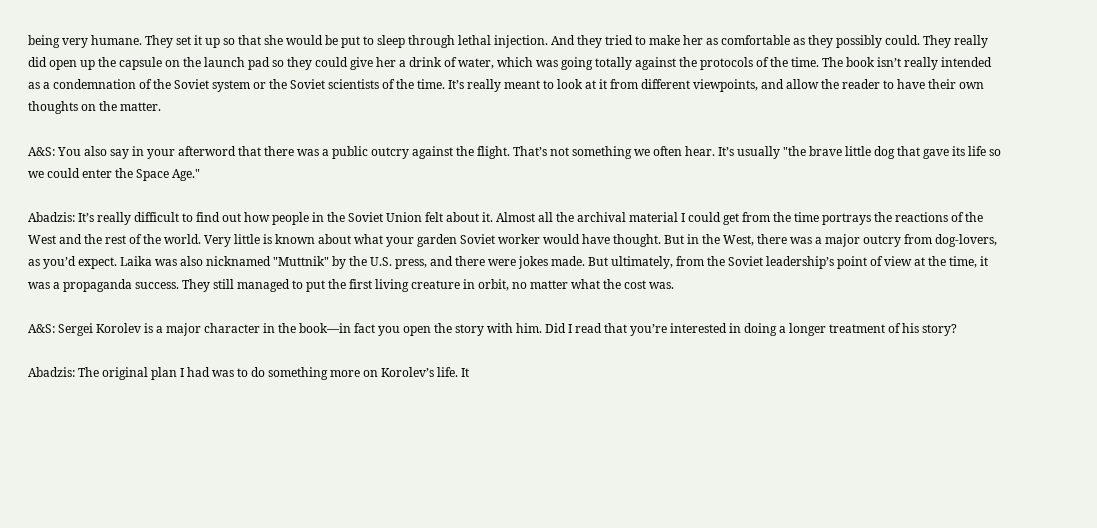being very humane. They set it up so that she would be put to sleep through lethal injection. And they tried to make her as comfortable as they possibly could. They really did open up the capsule on the launch pad so they could give her a drink of water, which was going totally against the protocols of the time. The book isn’t really intended as a condemnation of the Soviet system or the Soviet scientists of the time. It’s really meant to look at it from different viewpoints, and allow the reader to have their own thoughts on the matter.

A&S: You also say in your afterword that there was a public outcry against the flight. That’s not something we often hear. It’s usually "the brave little dog that gave its life so we could enter the Space Age."

Abadzis: It’s really difficult to find out how people in the Soviet Union felt about it. Almost all the archival material I could get from the time portrays the reactions of the West and the rest of the world. Very little is known about what your garden Soviet worker would have thought. But in the West, there was a major outcry from dog-lovers, as you’d expect. Laika was also nicknamed "Muttnik" by the U.S. press, and there were jokes made. But ultimately, from the Soviet leadership’s point of view at the time, it was a propaganda success. They still managed to put the first living creature in orbit, no matter what the cost was.

A&S: Sergei Korolev is a major character in the book—in fact you open the story with him. Did I read that you’re interested in doing a longer treatment of his story?

Abadzis: The original plan I had was to do something more on Korolev’s life. It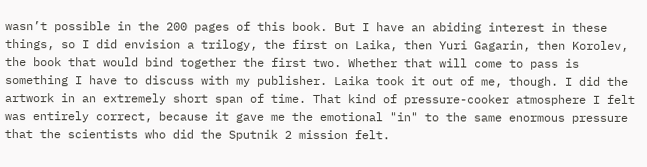wasn’t possible in the 200 pages of this book. But I have an abiding interest in these things, so I did envision a trilogy, the first on Laika, then Yuri Gagarin, then Korolev, the book that would bind together the first two. Whether that will come to pass is something I have to discuss with my publisher. Laika took it out of me, though. I did the artwork in an extremely short span of time. That kind of pressure-cooker atmosphere I felt was entirely correct, because it gave me the emotional "in" to the same enormous pressure that the scientists who did the Sputnik 2 mission felt.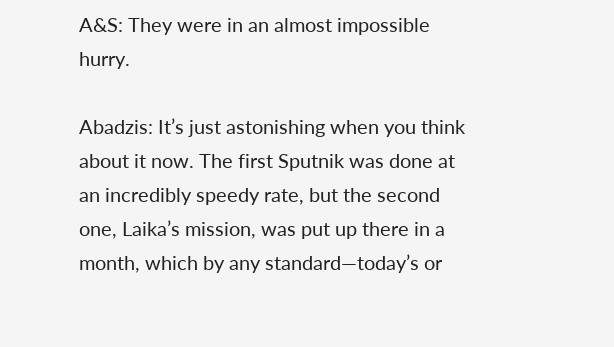A&S: They were in an almost impossible hurry.

Abadzis: It’s just astonishing when you think about it now. The first Sputnik was done at an incredibly speedy rate, but the second one, Laika’s mission, was put up there in a month, which by any standard—today’s or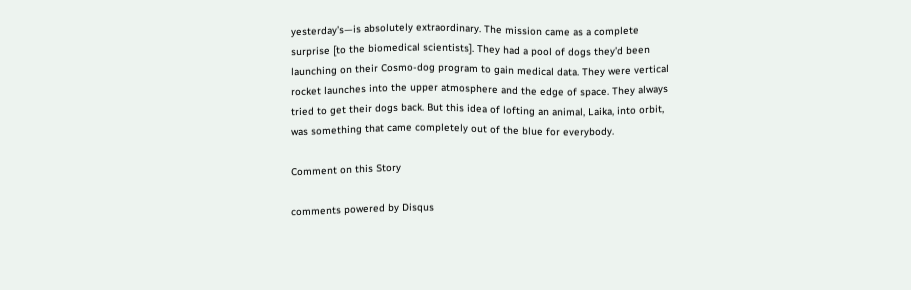yesterday’s—is absolutely extraordinary. The mission came as a complete surprise [to the biomedical scientists]. They had a pool of dogs they’d been launching on their Cosmo-dog program to gain medical data. They were vertical rocket launches into the upper atmosphere and the edge of space. They always tried to get their dogs back. But this idea of lofting an animal, Laika, into orbit, was something that came completely out of the blue for everybody.

Comment on this Story

comments powered by Disqus